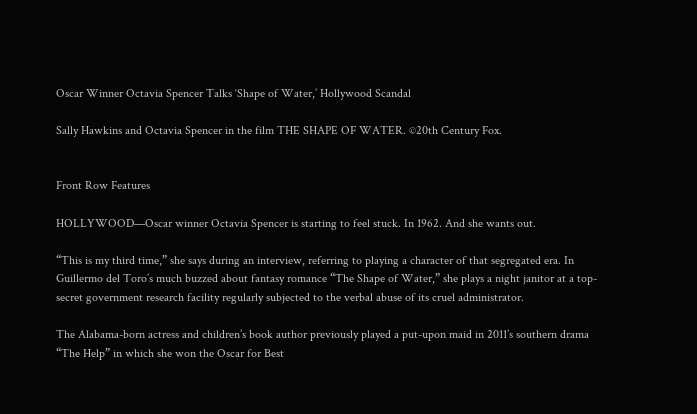Oscar Winner Octavia Spencer Talks ‘Shape of Water,’ Hollywood Scandal

Sally Hawkins and Octavia Spencer in the film THE SHAPE OF WATER. ©20th Century Fox.


Front Row Features

HOLLYWOOD—Oscar winner Octavia Spencer is starting to feel stuck. In 1962. And she wants out.

“This is my third time,” she says during an interview, referring to playing a character of that segregated era. In Guillermo del Toro’s much buzzed about fantasy romance “The Shape of Water,” she plays a night janitor at a top-secret government research facility regularly subjected to the verbal abuse of its cruel administrator.

The Alabama-born actress and children’s book author previously played a put-upon maid in 2011’s southern drama “The Help” in which she won the Oscar for Best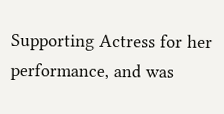Supporting Actress for her performance, and was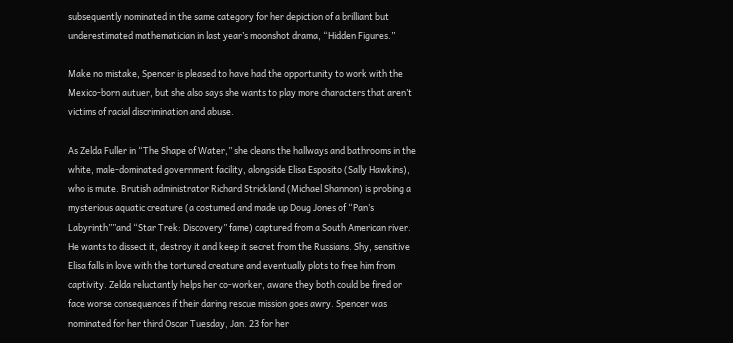subsequently nominated in the same category for her depiction of a brilliant but underestimated mathematician in last year’s moonshot drama, “Hidden Figures.”

Make no mistake, Spencer is pleased to have had the opportunity to work with the Mexico-born autuer, but she also says she wants to play more characters that aren’t victims of racial discrimination and abuse.

As Zelda Fuller in “The Shape of Water,” she cleans the hallways and bathrooms in the white, male-dominated government facility, alongside Elisa Esposito (Sally Hawkins), who is mute. Brutish administrator Richard Strickland (Michael Shannon) is probing a mysterious aquatic creature (a costumed and made up Doug Jones of “Pan’s Labyrinth””and “Star Trek: Discovery” fame) captured from a South American river. He wants to dissect it, destroy it and keep it secret from the Russians. Shy, sensitive Elisa falls in love with the tortured creature and eventually plots to free him from captivity. Zelda reluctantly helps her co-worker, aware they both could be fired or face worse consequences if their daring rescue mission goes awry. Spencer was nominated for her third Oscar Tuesday, Jan. 23 for her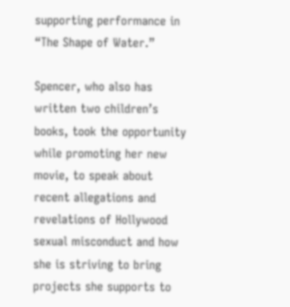supporting performance in “The Shape of Water.”

Spencer, who also has written two children’s books, took the opportunity while promoting her new movie, to speak about recent allegations and revelations of Hollywood sexual misconduct and how she is striving to bring projects she supports to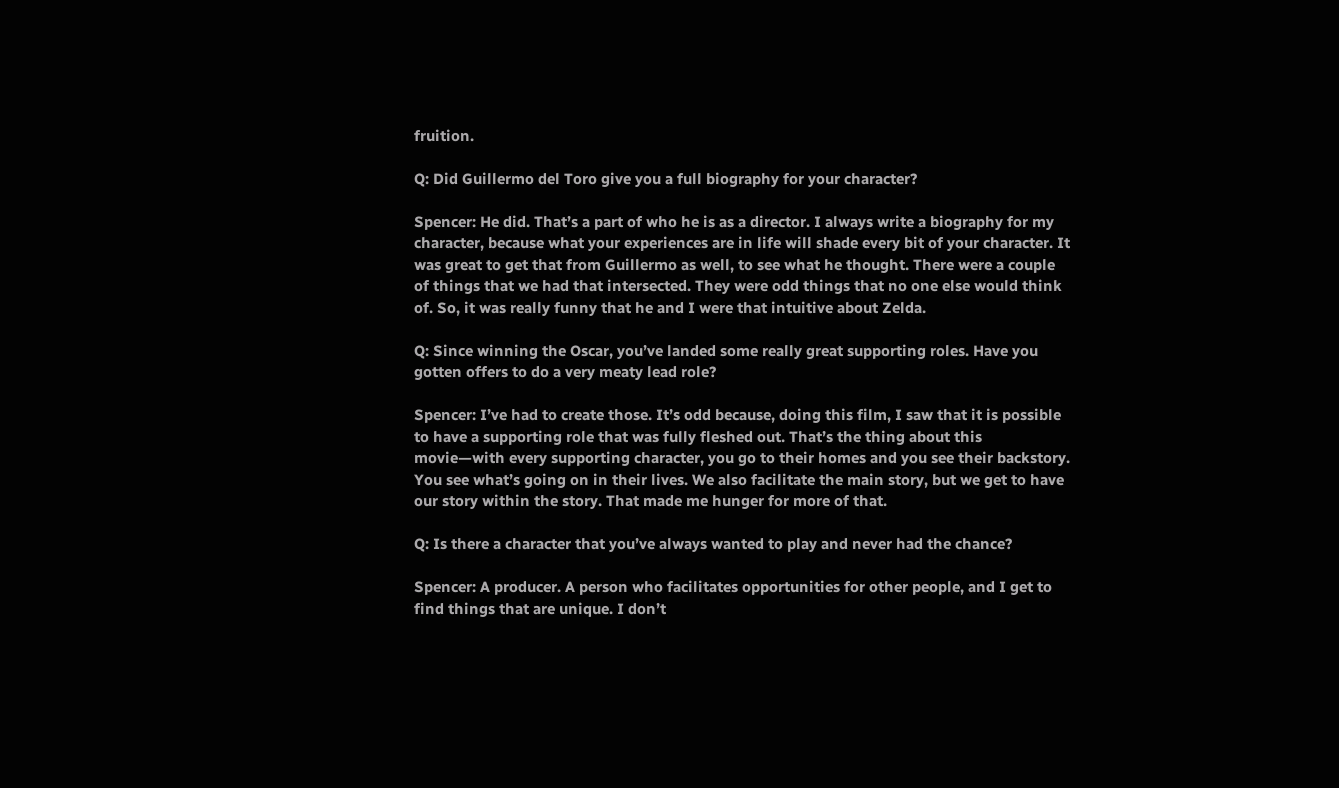fruition.

Q: Did Guillermo del Toro give you a full biography for your character?

Spencer: He did. That’s a part of who he is as a director. I always write a biography for my character, because what your experiences are in life will shade every bit of your character. It was great to get that from Guillermo as well, to see what he thought. There were a couple of things that we had that intersected. They were odd things that no one else would think of. So, it was really funny that he and I were that intuitive about Zelda.

Q: Since winning the Oscar, you’ve landed some really great supporting roles. Have you gotten offers to do a very meaty lead role?

Spencer: I’ve had to create those. It’s odd because, doing this film, I saw that it is possible to have a supporting role that was fully fleshed out. That’s the thing about this movie—with every supporting character, you go to their homes and you see their backstory. You see what’s going on in their lives. We also facilitate the main story, but we get to have our story within the story. That made me hunger for more of that.

Q: Is there a character that you’ve always wanted to play and never had the chance?

Spencer: A producer. A person who facilitates opportunities for other people, and I get to find things that are unique. I don’t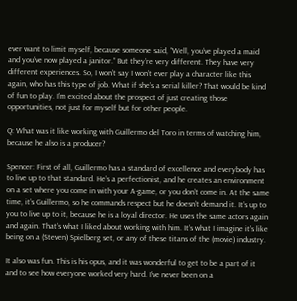ever want to limit myself, because someone said, “Well, you’ve played a maid and you’ve now played a janitor.” But they’re very different. They have very different experiences. So, I won’t say I won’t ever play a character like this again, who has this type of job. What if she’s a serial killer? That would be kind of fun to play. I’m excited about the prospect of just creating those opportunities, not just for myself but for other people.

Q: What was it like working with Guillermo del Toro in terms of watching him, because he also is a producer?

Spencer: First of all, Guillermo has a standard of excellence and everybody has to live up to that standard. He’s a perfectionist, and he creates an environment on a set where you come in with your A-game, or you don’t come in. At the same time, it’s Guillermo, so he commands respect but he doesn’t demand it. It’s up to you to live up to it, because he is a loyal director. He uses the same actors again and again. That’s what I liked about working with him. It’s what I imagine it’s like being on a (Steven) Spielberg set, or any of these titans of the (movie) industry.

It also was fun. This is his opus, and it was wonderful to get to be a part of it and to see how everyone worked very hard. I’ve never been on a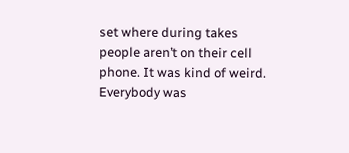set where during takes people aren’t on their cell phone. It was kind of weird. Everybody was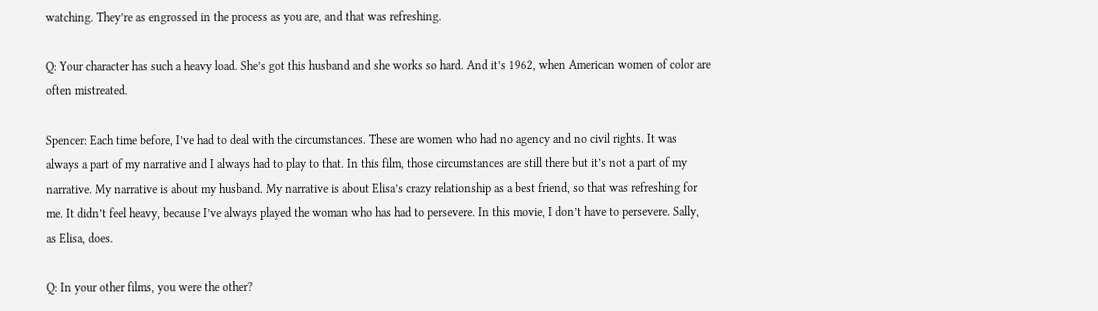watching. They’re as engrossed in the process as you are, and that was refreshing.

Q: Your character has such a heavy load. She’s got this husband and she works so hard. And it’s 1962, when American women of color are often mistreated.

Spencer: Each time before, I’ve had to deal with the circumstances. These are women who had no agency and no civil rights. It was always a part of my narrative and I always had to play to that. In this film, those circumstances are still there but it’s not a part of my narrative. My narrative is about my husband. My narrative is about Elisa’s crazy relationship as a best friend, so that was refreshing for me. It didn’t feel heavy, because I’ve always played the woman who has had to persevere. In this movie, I don’t have to persevere. Sally, as Elisa, does.

Q: In your other films, you were the other?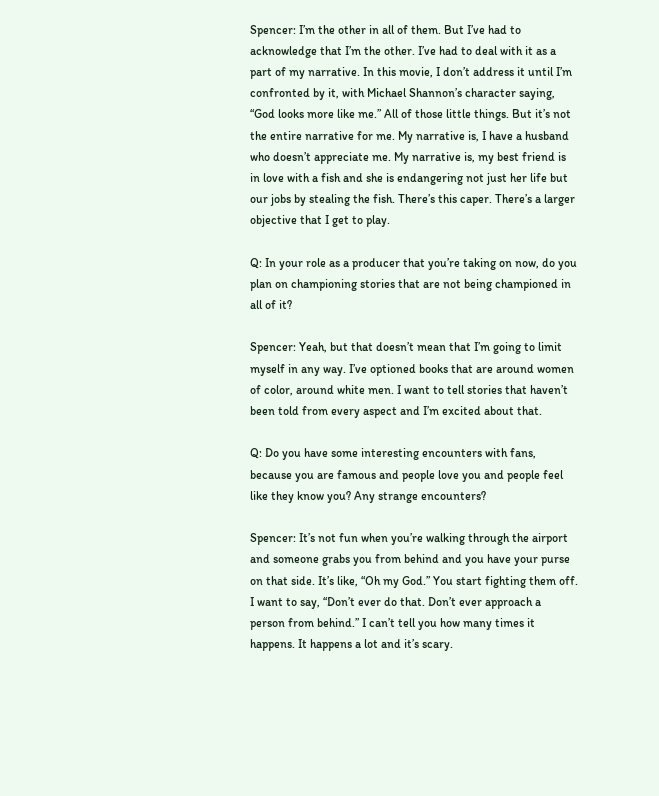Spencer: I’m the other in all of them. But I’ve had to acknowledge that I’m the other. I’ve had to deal with it as a part of my narrative. In this movie, I don’t address it until I’m confronted by it, with Michael Shannon’s character saying, “God looks more like me.” All of those little things. But it’s not the entire narrative for me. My narrative is, I have a husband who doesn’t appreciate me. My narrative is, my best friend is in love with a fish and she is endangering not just her life but our jobs by stealing the fish. There’s this caper. There’s a larger objective that I get to play.

Q: In your role as a producer that you’re taking on now, do you plan on championing stories that are not being championed in all of it?

Spencer: Yeah, but that doesn’t mean that I’m going to limit myself in any way. I’ve optioned books that are around women of color, around white men. I want to tell stories that haven’t been told from every aspect and I’m excited about that.

Q: Do you have some interesting encounters with fans, because you are famous and people love you and people feel like they know you? Any strange encounters?

Spencer: It’s not fun when you’re walking through the airport and someone grabs you from behind and you have your purse on that side. It’s like, “Oh my God.” You start fighting them off. I want to say, “Don’t ever do that. Don’t ever approach a person from behind.” I can’t tell you how many times it happens. It happens a lot and it’s scary.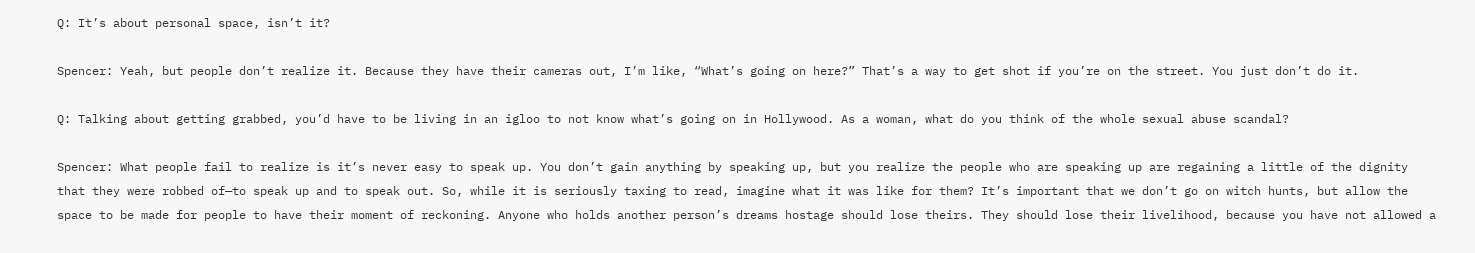Q: It’s about personal space, isn’t it?

Spencer: Yeah, but people don’t realize it. Because they have their cameras out, I’m like, “What’s going on here?” That’s a way to get shot if you’re on the street. You just don’t do it.

Q: Talking about getting grabbed, you’d have to be living in an igloo to not know what’s going on in Hollywood. As a woman, what do you think of the whole sexual abuse scandal?

Spencer: What people fail to realize is it’s never easy to speak up. You don’t gain anything by speaking up, but you realize the people who are speaking up are regaining a little of the dignity that they were robbed of—to speak up and to speak out. So, while it is seriously taxing to read, imagine what it was like for them? It’s important that we don’t go on witch hunts, but allow the space to be made for people to have their moment of reckoning. Anyone who holds another person’s dreams hostage should lose theirs. They should lose their livelihood, because you have not allowed a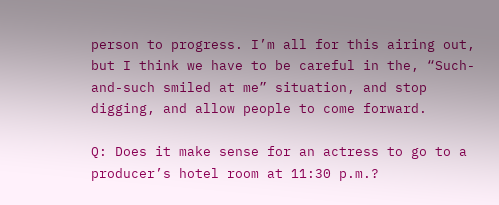person to progress. I’m all for this airing out, but I think we have to be careful in the, “Such-and-such smiled at me” situation, and stop digging, and allow people to come forward.

Q: Does it make sense for an actress to go to a producer’s hotel room at 11:30 p.m.?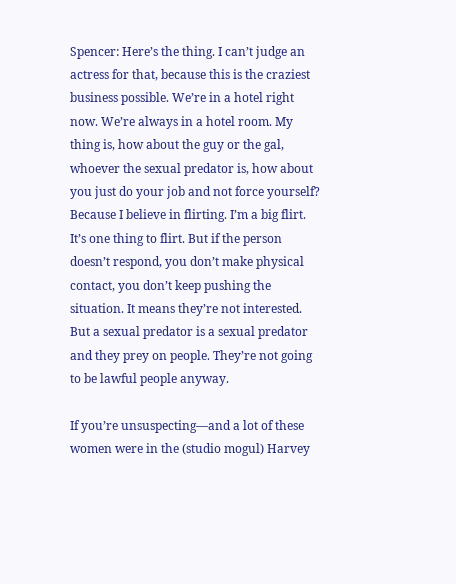Spencer: Here’s the thing. I can’t judge an actress for that, because this is the craziest business possible. We’re in a hotel right now. We’re always in a hotel room. My thing is, how about the guy or the gal, whoever the sexual predator is, how about you just do your job and not force yourself? Because I believe in flirting. I’m a big flirt. It’s one thing to flirt. But if the person doesn’t respond, you don’t make physical contact, you don’t keep pushing the situation. It means they’re not interested. But a sexual predator is a sexual predator and they prey on people. They’re not going to be lawful people anyway.

If you’re unsuspecting—and a lot of these women were in the (studio mogul) Harvey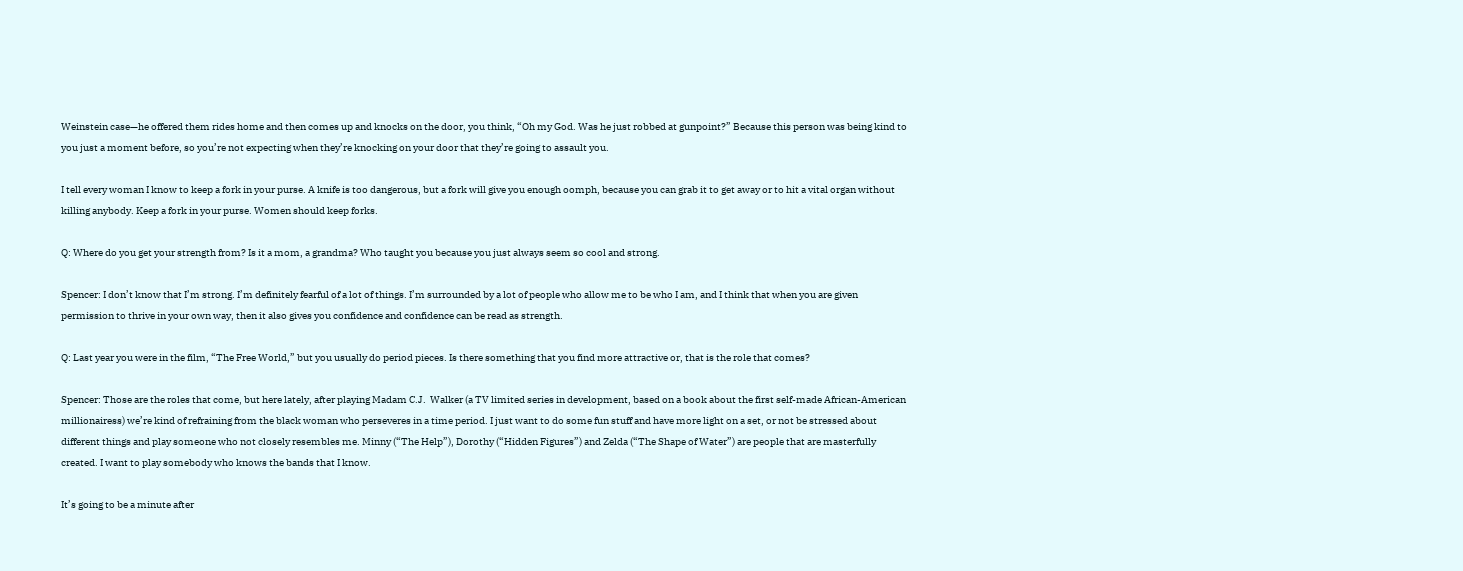Weinstein case—he offered them rides home and then comes up and knocks on the door, you think, “Oh my God. Was he just robbed at gunpoint?” Because this person was being kind to you just a moment before, so you’re not expecting when they’re knocking on your door that they’re going to assault you.

I tell every woman I know to keep a fork in your purse. A knife is too dangerous, but a fork will give you enough oomph, because you can grab it to get away or to hit a vital organ without killing anybody. Keep a fork in your purse. Women should keep forks.

Q: Where do you get your strength from? Is it a mom, a grandma? Who taught you because you just always seem so cool and strong.

Spencer: I don’t know that I’m strong. I’m definitely fearful of a lot of things. I’m surrounded by a lot of people who allow me to be who I am, and I think that when you are given permission to thrive in your own way, then it also gives you confidence and confidence can be read as strength.

Q: Last year you were in the film, “The Free World,” but you usually do period pieces. Is there something that you find more attractive or, that is the role that comes?

Spencer: Those are the roles that come, but here lately, after playing Madam C.J.  Walker (a TV limited series in development, based on a book about the first self-made African-American millionairess) we’re kind of refraining from the black woman who perseveres in a time period. I just want to do some fun stuff and have more light on a set, or not be stressed about different things and play someone who not closely resembles me. Minny (“The Help”), Dorothy (“Hidden Figures”) and Zelda (“The Shape of Water”) are people that are masterfully created. I want to play somebody who knows the bands that I know.

It’s going to be a minute after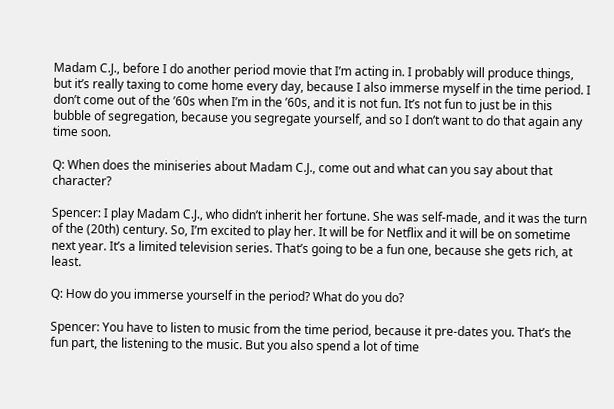Madam C.J., before I do another period movie that I’m acting in. I probably will produce things, but it’s really taxing to come home every day, because I also immerse myself in the time period. I don’t come out of the ’60s when I’m in the ’60s, and it is not fun. It’s not fun to just be in this bubble of segregation, because you segregate yourself, and so I don’t want to do that again any time soon.

Q: When does the miniseries about Madam C.J., come out and what can you say about that character?

Spencer: I play Madam C.J., who didn’t inherit her fortune. She was self-made, and it was the turn of the (20th) century. So, I’m excited to play her. It will be for Netflix and it will be on sometime next year. It’s a limited television series. That’s going to be a fun one, because she gets rich, at least.

Q: How do you immerse yourself in the period? What do you do?

Spencer: You have to listen to music from the time period, because it pre-dates you. That’s the fun part, the listening to the music. But you also spend a lot of time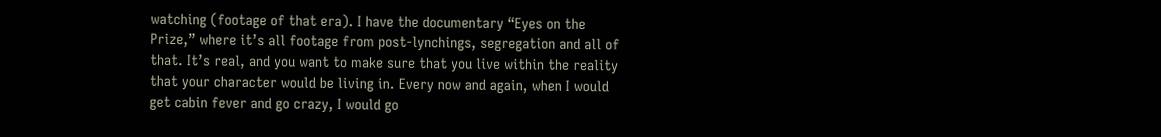watching (footage of that era). I have the documentary “Eyes on the Prize,” where it’s all footage from post-lynchings, segregation and all of that. It’s real, and you want to make sure that you live within the reality that your character would be living in. Every now and again, when I would get cabin fever and go crazy, I would go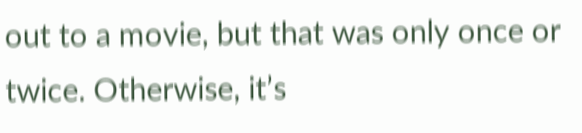out to a movie, but that was only once or twice. Otherwise, it’s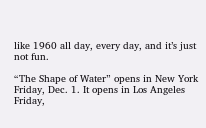like 1960 all day, every day, and it’s just not fun.

“The Shape of Water” opens in New York Friday, Dec. 1. It opens in Los Angeles Friday,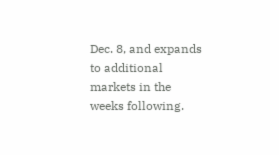Dec. 8, and expands to additional markets in the weeks following.